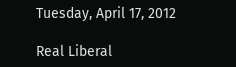Tuesday, April 17, 2012

Real Liberal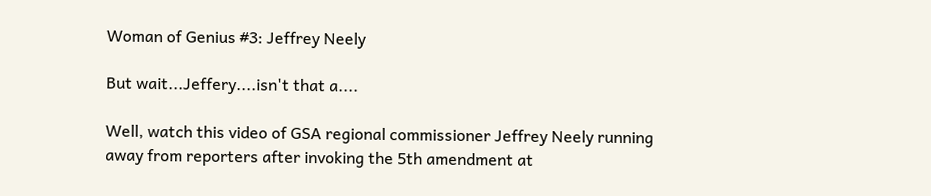Woman of Genius #3: Jeffrey Neely

But wait...Jeffery....isn't that a....

Well, watch this video of GSA regional commissioner Jeffrey Neely running away from reporters after invoking the 5th amendment at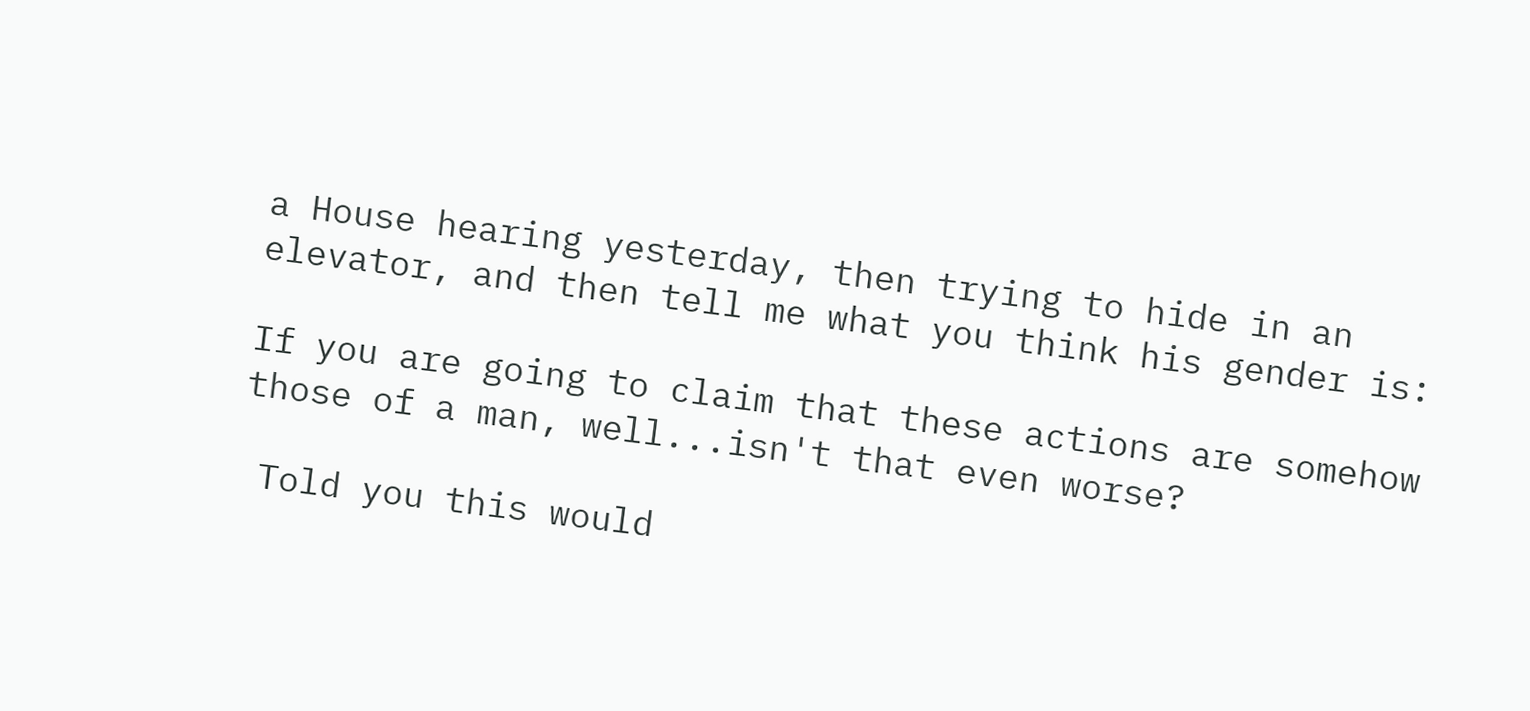a House hearing yesterday, then trying to hide in an elevator, and then tell me what you think his gender is:

If you are going to claim that these actions are somehow those of a man, well...isn't that even worse?

 Told you this would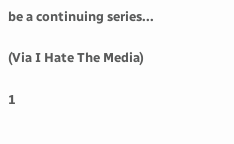be a continuing series...

(Via I Hate The Media)

1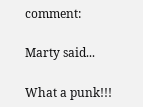comment:

Marty said...

What a punk!!!